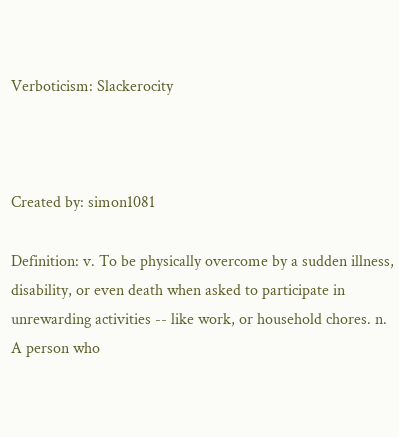Verboticism: Slackerocity



Created by: simon1081

Definition: v. To be physically overcome by a sudden illness, disability, or even death when asked to participate in unrewarding activities -- like work, or household chores. n. A person who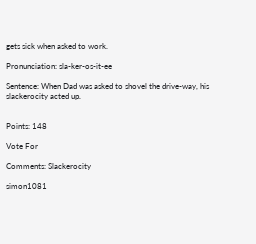gets sick when asked to work.

Pronunciation: sla-ker-os-it-ee

Sentence: When Dad was asked to shovel the drive-way, his slackerocity acted up.


Points: 148

Vote For

Comments: Slackerocity

simon1081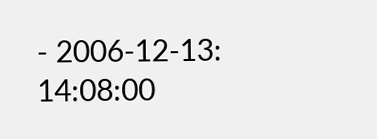- 2006-12-13: 14:08:00